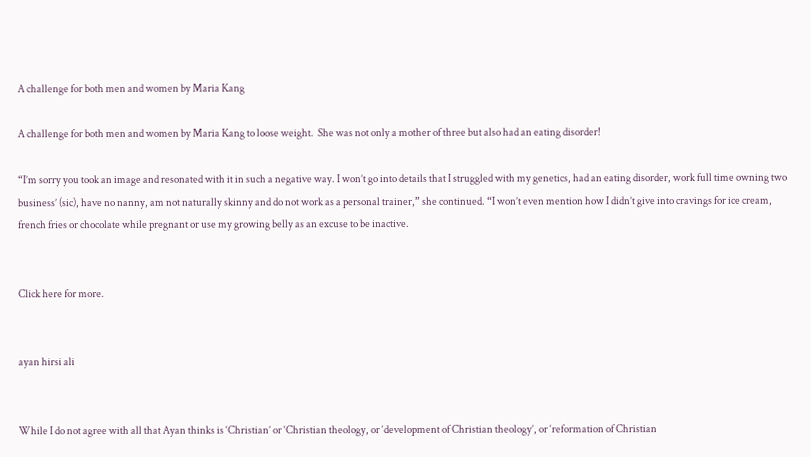A challenge for both men and women by Maria Kang

A challenge for both men and women by Maria Kang to loose weight.  She was not only a mother of three but also had an eating disorder!

“I’m sorry you took an image and resonated with it in such a negative way. I won’t go into details that I struggled with my genetics, had an eating disorder, work full time owning two business’ (sic), have no nanny, am not naturally skinny and do not work as a personal trainer,” she continued. “I won’t even mention how I didn’t give into cravings for ice cream, french fries or chocolate while pregnant or use my growing belly as an excuse to be inactive.


Click here for more.


ayan hirsi ali


While I do not agree with all that Ayan thinks is ‘Christian’ or ‘Christian theology, or ‘development of Christian theology’, or ‘reformation of Christian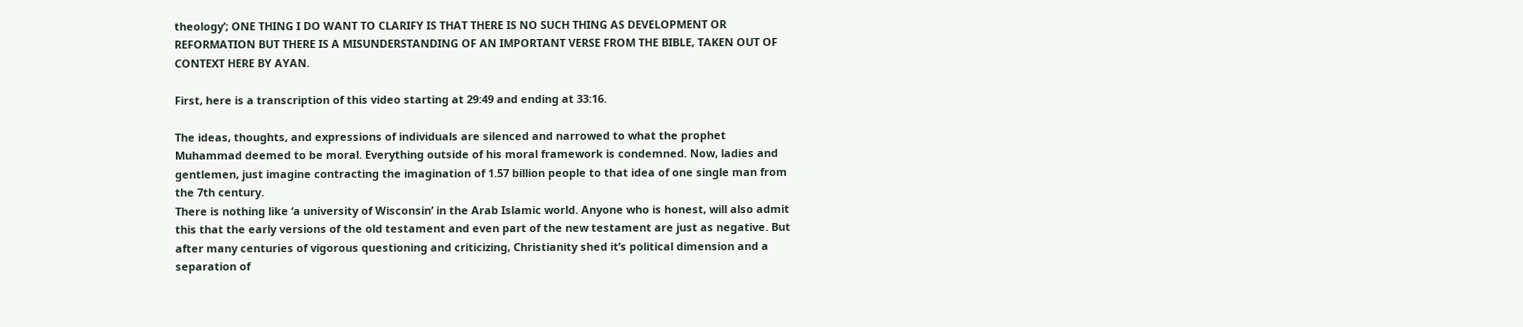theology’; ONE THING I DO WANT TO CLARIFY IS THAT THERE IS NO SUCH THING AS DEVELOPMENT OR REFORMATION BUT THERE IS A MISUNDERSTANDING OF AN IMPORTANT VERSE FROM THE BIBLE, TAKEN OUT OF CONTEXT HERE BY AYAN.

First, here is a transcription of this video starting at 29:49 and ending at 33:16.

The ideas, thoughts, and expressions of individuals are silenced and narrowed to what the prophet Muhammad deemed to be moral. Everything outside of his moral framework is condemned. Now, ladies and gentlemen, just imagine contracting the imagination of 1.57 billion people to that idea of one single man from the 7th century.
There is nothing like ‘a university of Wisconsin’ in the Arab Islamic world. Anyone who is honest, will also admit this that the early versions of the old testament and even part of the new testament are just as negative. But after many centuries of vigorous questioning and criticizing, Christianity shed it’s political dimension and a separation of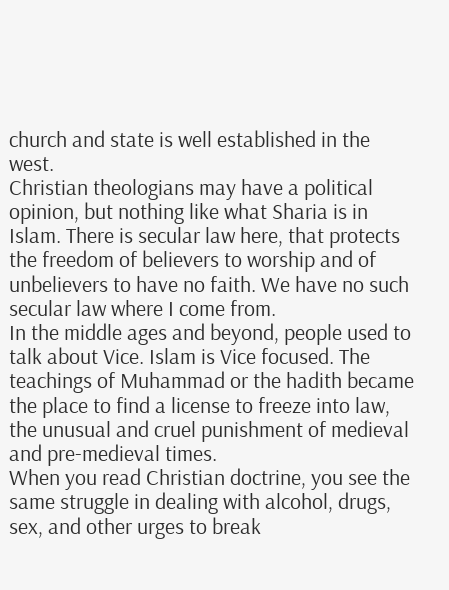church and state is well established in the west.
Christian theologians may have a political opinion, but nothing like what Sharia is in Islam. There is secular law here, that protects the freedom of believers to worship and of unbelievers to have no faith. We have no such secular law where I come from.
In the middle ages and beyond, people used to talk about Vice. Islam is Vice focused. The teachings of Muhammad or the hadith became the place to find a license to freeze into law, the unusual and cruel punishment of medieval and pre-medieval times.
When you read Christian doctrine, you see the same struggle in dealing with alcohol, drugs, sex, and other urges to break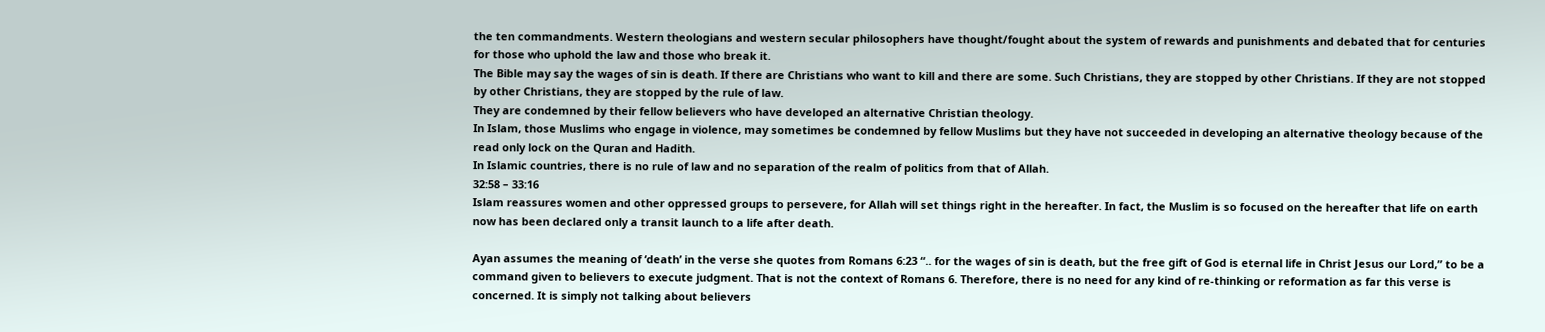the ten commandments. Western theologians and western secular philosophers have thought/fought about the system of rewards and punishments and debated that for centuries for those who uphold the law and those who break it.
The Bible may say the wages of sin is death. If there are Christians who want to kill and there are some. Such Christians, they are stopped by other Christians. If they are not stopped by other Christians, they are stopped by the rule of law.
They are condemned by their fellow believers who have developed an alternative Christian theology.
In Islam, those Muslims who engage in violence, may sometimes be condemned by fellow Muslims but they have not succeeded in developing an alternative theology because of the read only lock on the Quran and Hadith.
In Islamic countries, there is no rule of law and no separation of the realm of politics from that of Allah.
32:58 – 33:16
Islam reassures women and other oppressed groups to persevere, for Allah will set things right in the hereafter. In fact, the Muslim is so focused on the hereafter that life on earth now has been declared only a transit launch to a life after death.

Ayan assumes the meaning of ‘death’ in the verse she quotes from Romans 6:23 “.. for the wages of sin is death, but the free gift of God is eternal life in Christ Jesus our Lord,” to be a command given to believers to execute judgment. That is not the context of Romans 6. Therefore, there is no need for any kind of re-thinking or reformation as far this verse is concerned. It is simply not talking about believers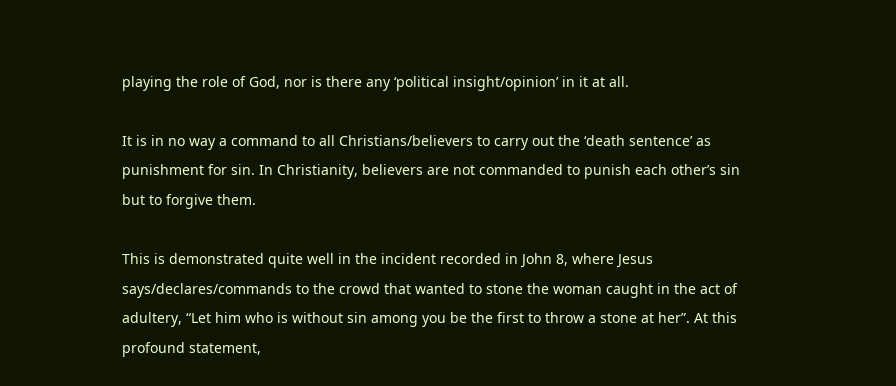playing the role of God, nor is there any ‘political insight/opinion’ in it at all.

It is in no way a command to all Christians/believers to carry out the ‘death sentence’ as punishment for sin. In Christianity, believers are not commanded to punish each other’s sin but to forgive them.

This is demonstrated quite well in the incident recorded in John 8, where Jesus says/declares/commands to the crowd that wanted to stone the woman caught in the act of adultery, “Let him who is without sin among you be the first to throw a stone at her”. At this profound statement,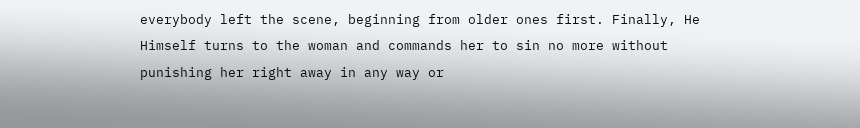everybody left the scene, beginning from older ones first. Finally, He Himself turns to the woman and commands her to sin no more without punishing her right away in any way or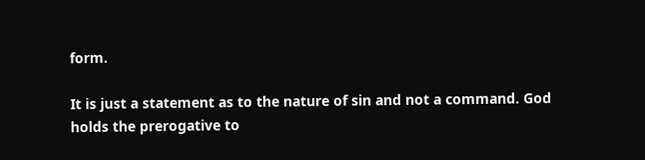form.

It is just a statement as to the nature of sin and not a command. God holds the prerogative to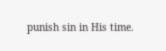punish sin in His time.